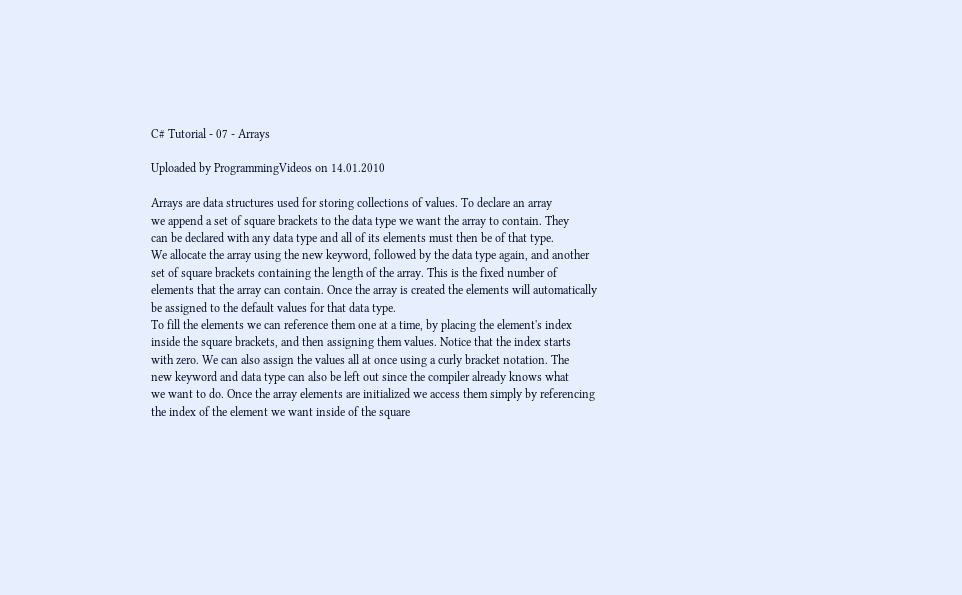C# Tutorial - 07 - Arrays

Uploaded by ProgrammingVideos on 14.01.2010

Arrays are data structures used for storing collections of values. To declare an array
we append a set of square brackets to the data type we want the array to contain. They
can be declared with any data type and all of its elements must then be of that type.
We allocate the array using the new keyword, followed by the data type again, and another
set of square brackets containing the length of the array. This is the fixed number of
elements that the array can contain. Once the array is created the elements will automatically
be assigned to the default values for that data type.
To fill the elements we can reference them one at a time, by placing the element's index
inside the square brackets, and then assigning them values. Notice that the index starts
with zero. We can also assign the values all at once using a curly bracket notation. The
new keyword and data type can also be left out since the compiler already knows what
we want to do. Once the array elements are initialized we access them simply by referencing
the index of the element we want inside of the square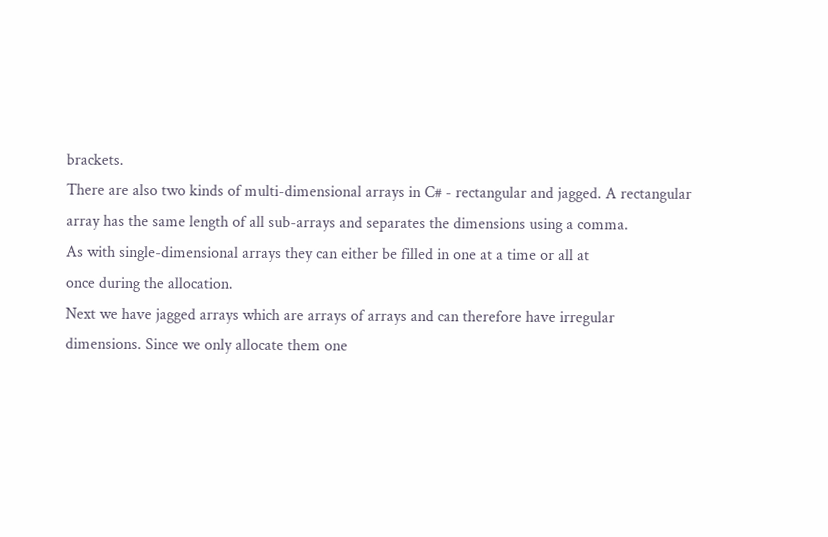brackets.
There are also two kinds of multi-dimensional arrays in C# - rectangular and jagged. A rectangular
array has the same length of all sub-arrays and separates the dimensions using a comma.
As with single-dimensional arrays they can either be filled in one at a time or all at
once during the allocation.
Next we have jagged arrays which are arrays of arrays and can therefore have irregular
dimensions. Since we only allocate them one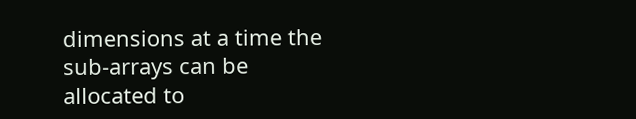dimensions at a time the sub-arrays can be
allocated to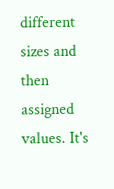different sizes and then assigned values. It's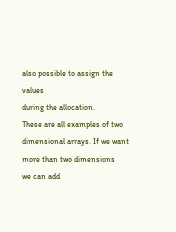also possible to assign the values
during the allocation.
These are all examples of two dimensional arrays. If we want more than two dimensions
we can add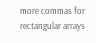more commas for rectangular arrays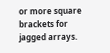or more square brackets for jagged arrays.